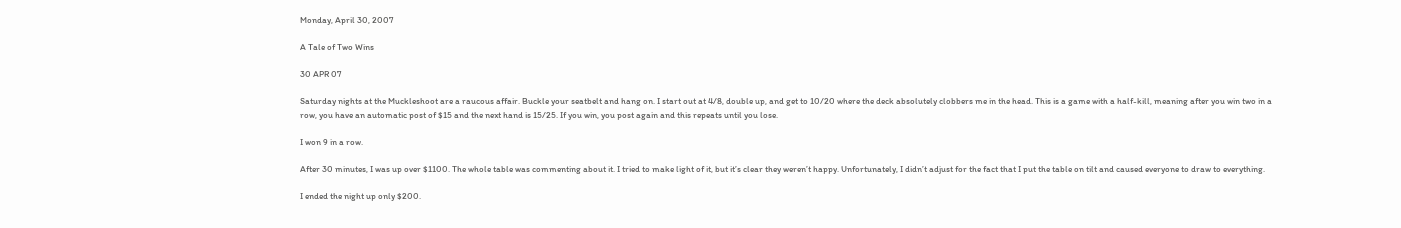Monday, April 30, 2007

A Tale of Two Wins

30 APR 07

Saturday nights at the Muckleshoot are a raucous affair. Buckle your seatbelt and hang on. I start out at 4/8, double up, and get to 10/20 where the deck absolutely clobbers me in the head. This is a game with a half-kill, meaning after you win two in a row, you have an automatic post of $15 and the next hand is 15/25. If you win, you post again and this repeats until you lose.

I won 9 in a row.

After 30 minutes, I was up over $1100. The whole table was commenting about it. I tried to make light of it, but it’s clear they weren’t happy. Unfortunately, I didn’t adjust for the fact that I put the table on tilt and caused everyone to draw to everything.

I ended the night up only $200.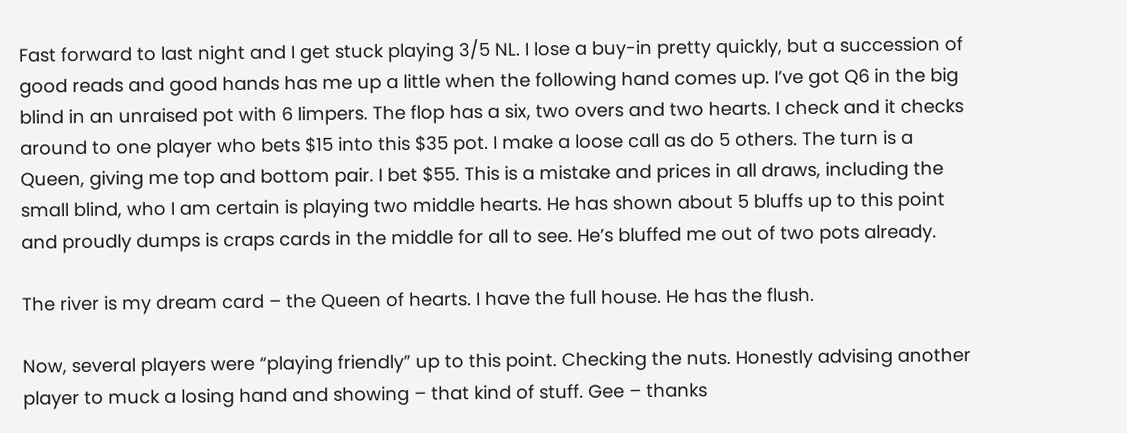Fast forward to last night and I get stuck playing 3/5 NL. I lose a buy-in pretty quickly, but a succession of good reads and good hands has me up a little when the following hand comes up. I’ve got Q6 in the big blind in an unraised pot with 6 limpers. The flop has a six, two overs and two hearts. I check and it checks around to one player who bets $15 into this $35 pot. I make a loose call as do 5 others. The turn is a Queen, giving me top and bottom pair. I bet $55. This is a mistake and prices in all draws, including the small blind, who I am certain is playing two middle hearts. He has shown about 5 bluffs up to this point and proudly dumps is craps cards in the middle for all to see. He’s bluffed me out of two pots already.

The river is my dream card – the Queen of hearts. I have the full house. He has the flush.

Now, several players were “playing friendly” up to this point. Checking the nuts. Honestly advising another player to muck a losing hand and showing – that kind of stuff. Gee – thanks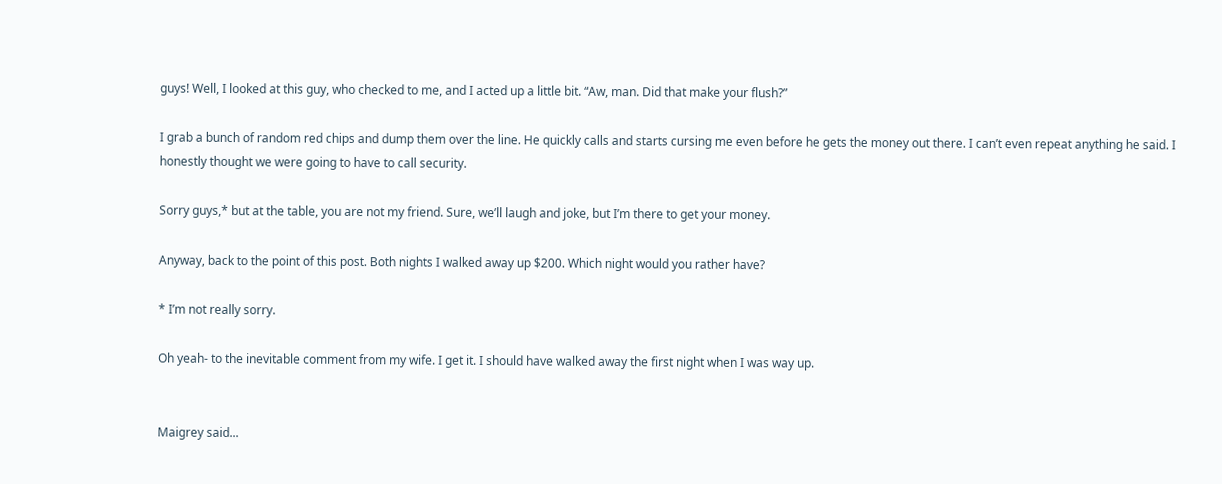guys! Well, I looked at this guy, who checked to me, and I acted up a little bit. “Aw, man. Did that make your flush?”

I grab a bunch of random red chips and dump them over the line. He quickly calls and starts cursing me even before he gets the money out there. I can’t even repeat anything he said. I honestly thought we were going to have to call security.

Sorry guys,* but at the table, you are not my friend. Sure, we’ll laugh and joke, but I’m there to get your money.

Anyway, back to the point of this post. Both nights I walked away up $200. Which night would you rather have?

* I’m not really sorry.

Oh yeah- to the inevitable comment from my wife. I get it. I should have walked away the first night when I was way up.


Maigrey said...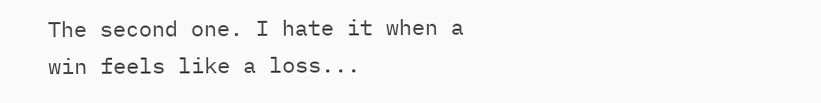The second one. I hate it when a win feels like a loss...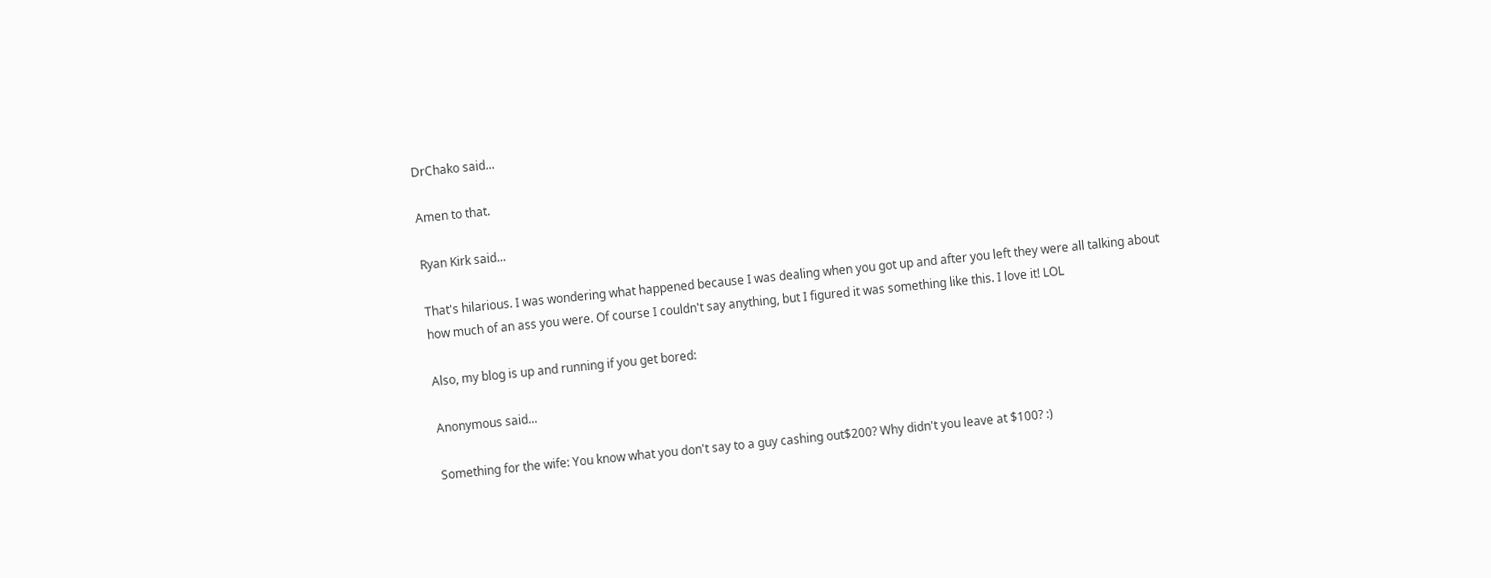DrChako said...

Amen to that.

Ryan Kirk said...

That's hilarious. I was wondering what happened because I was dealing when you got up and after you left they were all talking about how much of an ass you were. Of course I couldn't say anything, but I figured it was something like this. I love it! LOL

Also, my blog is up and running if you get bored:

Anonymous said...

Something for the wife: You know what you don't say to a guy cashing out$200? Why didn't you leave at $100? :)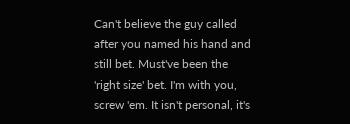Can't believe the guy called after you named his hand and still bet. Must've been the 'right size' bet. I'm with you, screw 'em. It isn't personal, it's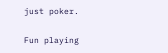just poker.

Fun playing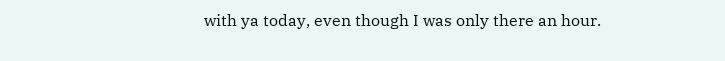with ya today, even though I was only there an hour.